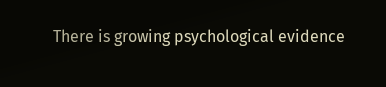There is growing psychological evidence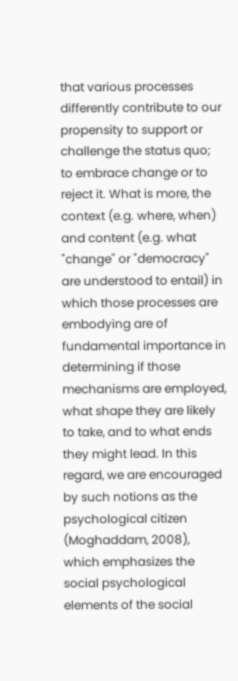that various processes differently contribute to our propensity to support or challenge the status quo; to embrace change or to reject it. What is more, the context (e.g. where, when) and content (e.g. what "change" or "democracy" are understood to entail) in which those processes are embodying are of fundamental importance in determining if those mechanisms are employed, what shape they are likely
to take, and to what ends they might lead. In this regard, we are encouraged by such notions as the psychological citizen (Moghaddam, 2008), which emphasizes the social psychological elements of the social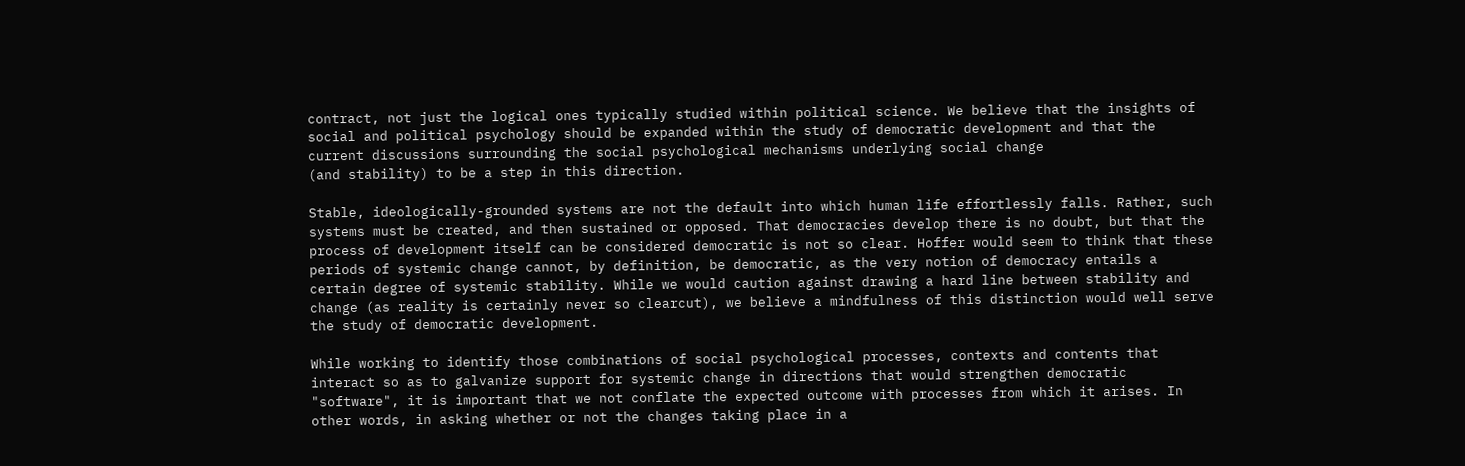contract, not just the logical ones typically studied within political science. We believe that the insights of social and political psychology should be expanded within the study of democratic development and that the current discussions surrounding the social psychological mechanisms underlying social change
(and stability) to be a step in this direction.

Stable, ideologically-grounded systems are not the default into which human life effortlessly falls. Rather, such systems must be created, and then sustained or opposed. That democracies develop there is no doubt, but that the process of development itself can be considered democratic is not so clear. Hoffer would seem to think that these periods of systemic change cannot, by definition, be democratic, as the very notion of democracy entails a certain degree of systemic stability. While we would caution against drawing a hard line between stability and change (as reality is certainly never so clearcut), we believe a mindfulness of this distinction would well serve the study of democratic development.

While working to identify those combinations of social psychological processes, contexts and contents that interact so as to galvanize support for systemic change in directions that would strengthen democratic "software", it is important that we not conflate the expected outcome with processes from which it arises. In other words, in asking whether or not the changes taking place in a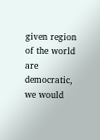given region of the world are democratic, we would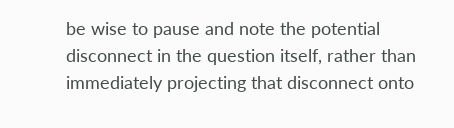be wise to pause and note the potential disconnect in the question itself, rather than immediately projecting that disconnect onto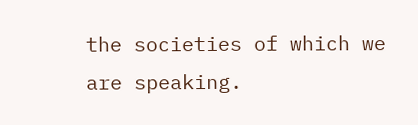the societies of which we
are speaking.